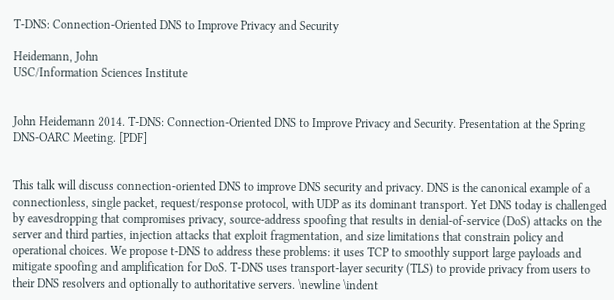T-DNS: Connection-Oriented DNS to Improve Privacy and Security

Heidemann, John
USC/Information Sciences Institute


John Heidemann 2014. T-DNS: Connection-Oriented DNS to Improve Privacy and Security. Presentation at the Spring DNS-OARC Meeting. [PDF]


This talk will discuss connection-oriented DNS to improve DNS security and privacy. DNS is the canonical example of a connectionless, single packet, request/response protocol, with UDP as its dominant transport. Yet DNS today is challenged by eavesdropping that compromises privacy, source-address spoofing that results in denial-of-service (DoS) attacks on the server and third parties, injection attacks that exploit fragmentation, and size limitations that constrain policy and operational choices. We propose t-DNS to address these problems: it uses TCP to smoothly support large payloads and mitigate spoofing and amplification for DoS. T-DNS uses transport-layer security (TLS) to provide privacy from users to their DNS resolvers and optionally to authoritative servers. \newline \indent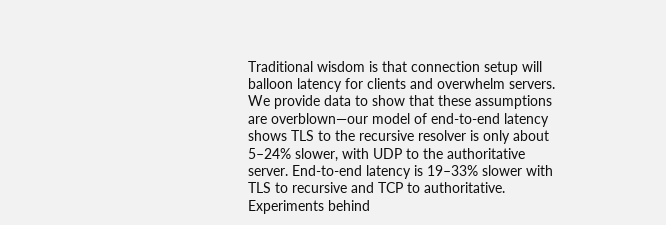Traditional wisdom is that connection setup will balloon latency for clients and overwhelm servers. We provide data to show that these assumptions are overblown—our model of end-to-end latency shows TLS to the recursive resolver is only about 5–24% slower, with UDP to the authoritative server. End-to-end latency is 19–33% slower with TLS to recursive and TCP to authoritative. Experiments behind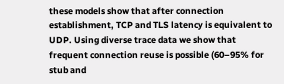these models show that after connection establishment, TCP and TLS latency is equivalent to UDP. Using diverse trace data we show that frequent connection reuse is possible (60–95% for stub and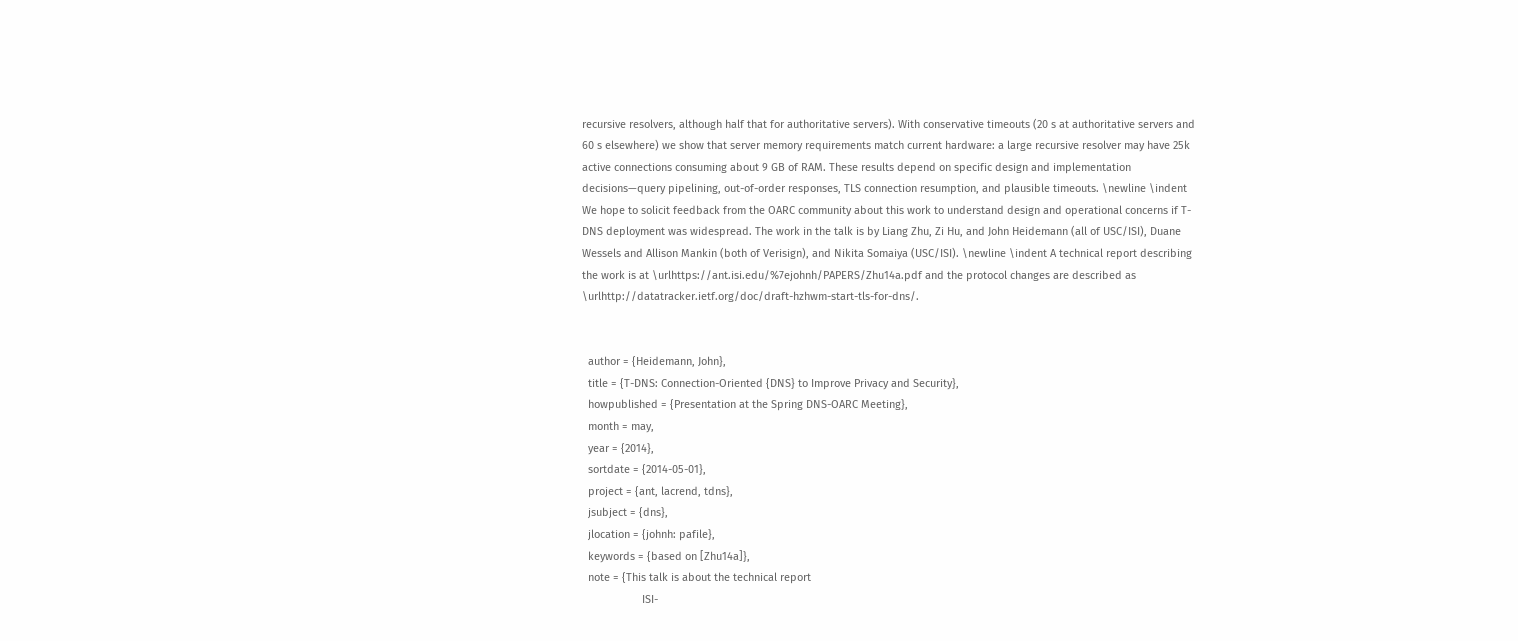recursive resolvers, although half that for authoritative servers). With conservative timeouts (20 s at authoritative servers and 60 s elsewhere) we show that server memory requirements match current hardware: a large recursive resolver may have 25k active connections consuming about 9 GB of RAM. These results depend on specific design and implementation decisions—query pipelining, out-of-order responses, TLS connection resumption, and plausible timeouts. \newline \indent We hope to solicit feedback from the OARC community about this work to understand design and operational concerns if T-DNS deployment was widespread. The work in the talk is by Liang Zhu, Zi Hu, and John Heidemann (all of USC/ISI), Duane Wessels and Allison Mankin (both of Verisign), and Nikita Somaiya (USC/ISI). \newline \indent A technical report describing the work is at \urlhttps://ant.isi.edu/%7ejohnh/PAPERS/Zhu14a.pdf and the protocol changes are described as \urlhttp://datatracker.ietf.org/doc/draft-hzhwm-start-tls-for-dns/.


  author = {Heidemann, John},
  title = {T-DNS: Connection-Oriented {DNS} to Improve Privacy and Security},
  howpublished = {Presentation at the Spring DNS-OARC Meeting},
  month = may,
  year = {2014},
  sortdate = {2014-05-01},
  project = {ant, lacrend, tdns},
  jsubject = {dns},
  jlocation = {johnh: pafile},
  keywords = {based on [Zhu14a]},
  note = {This talk is about the technical report
                    ISI-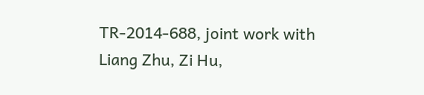TR-2014-688, joint work with Liang Zhu, Zi Hu,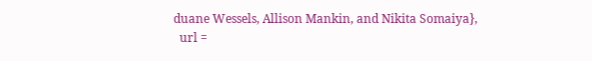duane Wessels, Allison Mankin, and Nikita Somaiya},
  url =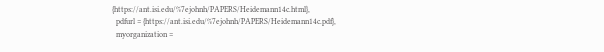{https://ant.isi.edu/%7ejohnh/PAPERS/Heidemann14c.html},
  pdfurl = {https://ant.isi.edu/%7ejohnh/PAPERS/Heidemann14c.pdf},
  myorganization =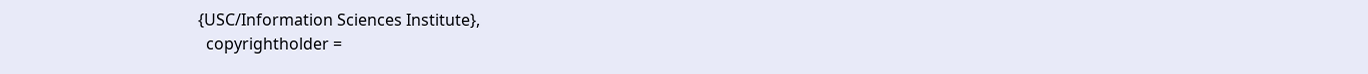{USC/Information Sciences Institute},
  copyrightholder =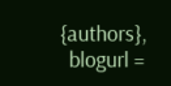{authors},
  blogurl =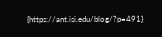{https://ant.isi.edu/blog/?p=491}